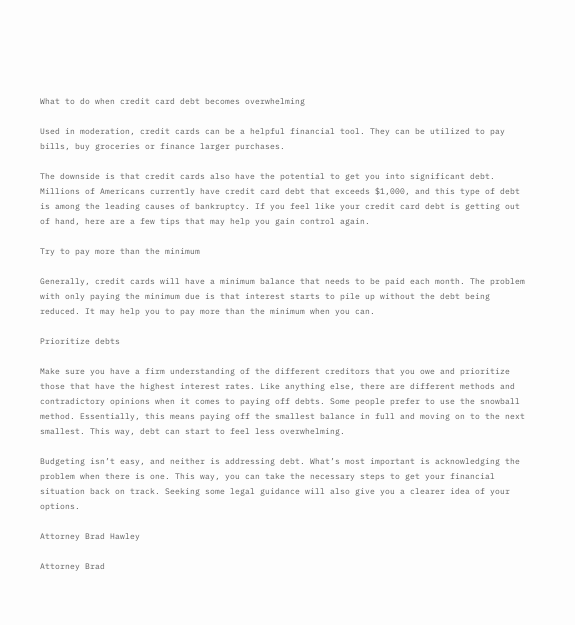What to do when credit card debt becomes overwhelming

Used in moderation, credit cards can be a helpful financial tool. They can be utilized to pay bills, buy groceries or finance larger purchases.

The downside is that credit cards also have the potential to get you into significant debt. Millions of Americans currently have credit card debt that exceeds $1,000, and this type of debt is among the leading causes of bankruptcy. If you feel like your credit card debt is getting out of hand, here are a few tips that may help you gain control again.

Try to pay more than the minimum

Generally, credit cards will have a minimum balance that needs to be paid each month. The problem with only paying the minimum due is that interest starts to pile up without the debt being reduced. It may help you to pay more than the minimum when you can.

Prioritize debts

Make sure you have a firm understanding of the different creditors that you owe and prioritize those that have the highest interest rates. Like anything else, there are different methods and contradictory opinions when it comes to paying off debts. Some people prefer to use the snowball method. Essentially, this means paying off the smallest balance in full and moving on to the next smallest. This way, debt can start to feel less overwhelming.

Budgeting isn’t easy, and neither is addressing debt. What’s most important is acknowledging the problem when there is one. This way, you can take the necessary steps to get your financial situation back on track. Seeking some legal guidance will also give you a clearer idea of your options.

Attorney Brad Hawley

Attorney Brad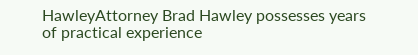HawleyAttorney Brad Hawley possesses years of practical experience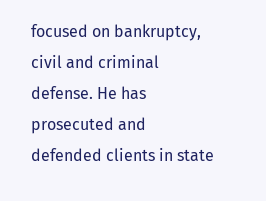focused on bankruptcy, civil and criminal defense. He has prosecuted and defended clients in state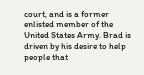court, and is a former enlisted member of the United States Army. Brad is driven by his desire to help people that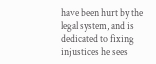have been hurt by the legal system, and is dedicated to fixing injustices he sees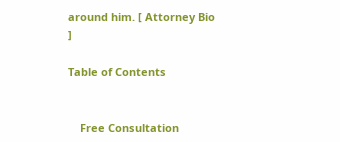around him. [ Attorney Bio ]

Table of Contents


    Free Consultation